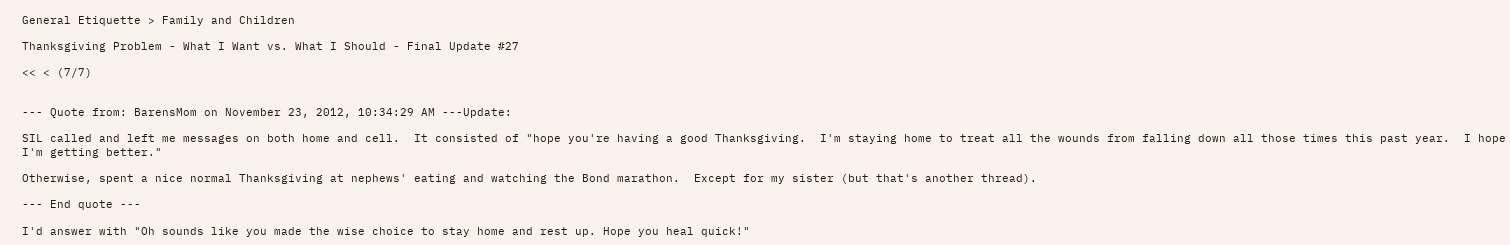General Etiquette > Family and Children

Thanksgiving Problem - What I Want vs. What I Should - Final Update #27

<< < (7/7)


--- Quote from: BarensMom on November 23, 2012, 10:34:29 AM ---Update:

SIL called and left me messages on both home and cell.  It consisted of "hope you're having a good Thanksgiving.  I'm staying home to treat all the wounds from falling down all those times this past year.  I hope I'm getting better."

Otherwise, spent a nice normal Thanksgiving at nephews' eating and watching the Bond marathon.  Except for my sister (but that's another thread).

--- End quote ---

I'd answer with "Oh sounds like you made the wise choice to stay home and rest up. Hope you heal quick!"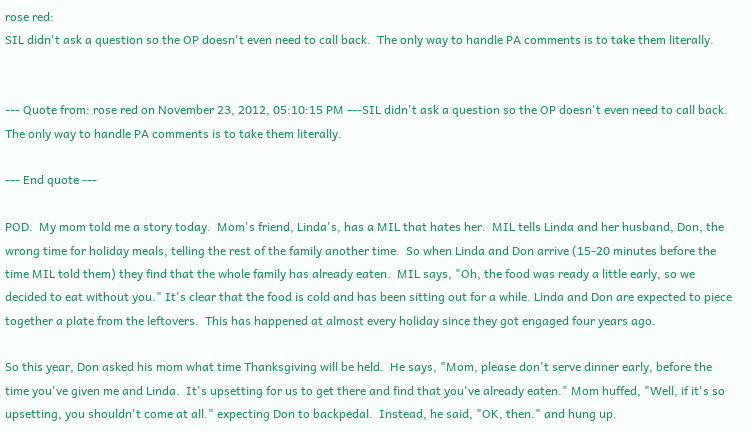rose red:
SIL didn't ask a question so the OP doesn't even need to call back.  The only way to handle PA comments is to take them literally.


--- Quote from: rose red on November 23, 2012, 05:10:15 PM ---SIL didn't ask a question so the OP doesn't even need to call back.  The only way to handle PA comments is to take them literally.

--- End quote ---

POD.  My mom told me a story today.  Mom's friend, Linda's, has a MIL that hates her.  MIL tells Linda and her husband, Don, the wrong time for holiday meals, telling the rest of the family another time.  So when Linda and Don arrive (15-20 minutes before the time MIL told them) they find that the whole family has already eaten.  MIL says, "Oh, the food was ready a little early, so we decided to eat without you." It's clear that the food is cold and has been sitting out for a while. Linda and Don are expected to piece together a plate from the leftovers.  This has happened at almost every holiday since they got engaged four years ago.

So this year, Don asked his mom what time Thanksgiving will be held.  He says, "Mom, please don't serve dinner early, before the time you've given me and Linda.  It's upsetting for us to get there and find that you've already eaten." Mom huffed, "Well, if it's so upsetting, you shouldn't come at all." expecting Don to backpedal.  Instead, he said, "OK, then." and hung up.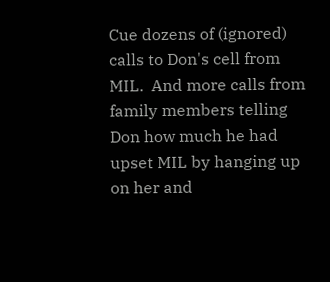Cue dozens of (ignored) calls to Don's cell from MIL.  And more calls from family members telling Don how much he had upset MIL by hanging up on her and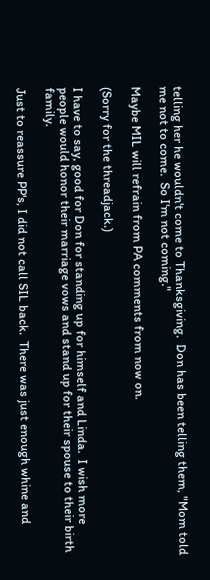telling her he wouldn't come to Thanksgiving.  Don has been telling them, "Mom told me not to come.  So I'm not coming."

Maybe MIL will refrain from PA comments from now on.

(Sorry for the threadjack.)

I have to say, good for Don for standing up for himself and Linda.  I wish more people would honor their marriage vows and stand up for their spouse to their birth family.

Just to reassure PP's, I did not call SIL back.  There was just enough whine and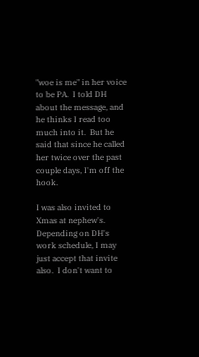"woe is me" in her voice to be PA.  I told DH about the message, and he thinks I read too much into it.  But he said that since he called her twice over the past couple days, I'm off the hook.

I was also invited to Xmas at nephew's.  Depending on DH's work schedule, I may just accept that invite also.  I don't want to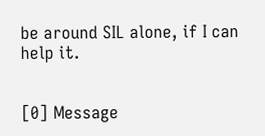be around SIL alone, if I can help it.


[0] Message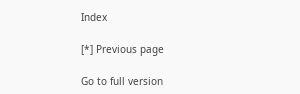Index

[*] Previous page

Go to full version